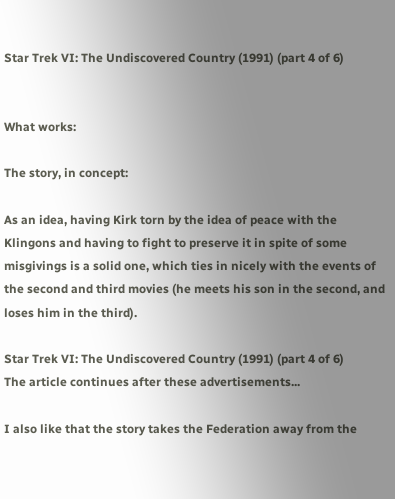Star Trek VI: The Undiscovered Country (1991) (part 4 of 6)


What works:

The story, in concept:

As an idea, having Kirk torn by the idea of peace with the Klingons and having to fight to preserve it in spite of some misgivings is a solid one, which ties in nicely with the events of the second and third movies (he meets his son in the second, and loses him in the third).

Star Trek VI: The Undiscovered Country (1991) (part 4 of 6)
The article continues after these advertisements...

I also like that the story takes the Federation away from the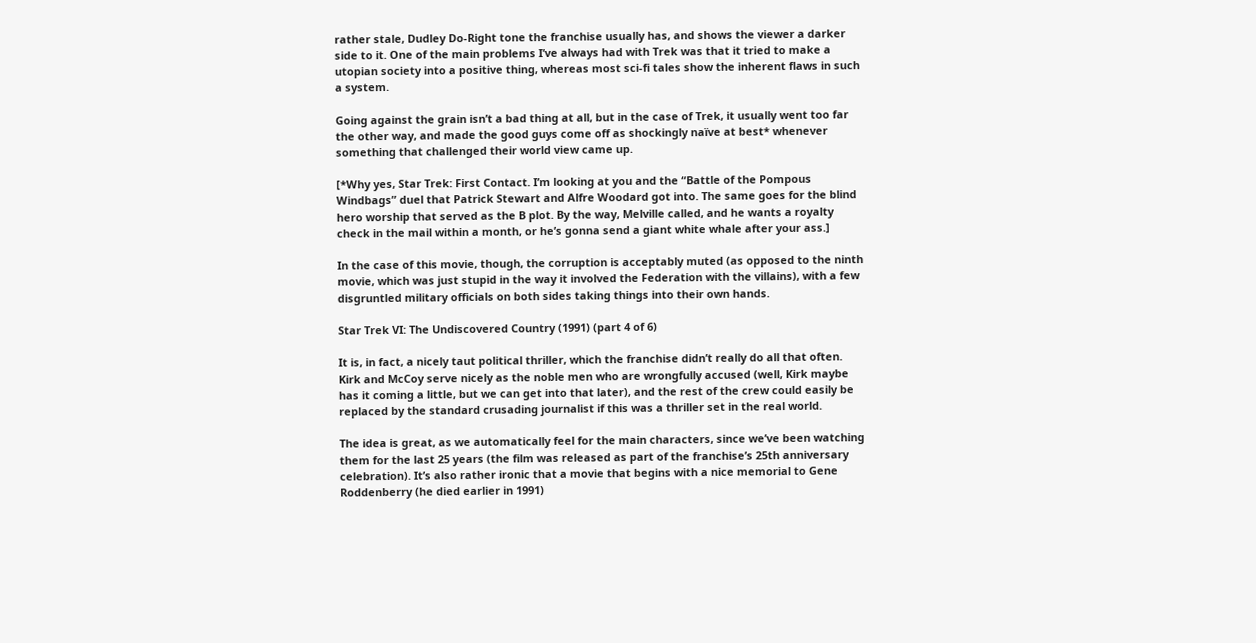rather stale, Dudley Do-Right tone the franchise usually has, and shows the viewer a darker side to it. One of the main problems I’ve always had with Trek was that it tried to make a utopian society into a positive thing, whereas most sci-fi tales show the inherent flaws in such a system.

Going against the grain isn’t a bad thing at all, but in the case of Trek, it usually went too far the other way, and made the good guys come off as shockingly naïve at best* whenever something that challenged their world view came up.

[*Why yes, Star Trek: First Contact. I’m looking at you and the “Battle of the Pompous Windbags” duel that Patrick Stewart and Alfre Woodard got into. The same goes for the blind hero worship that served as the B plot. By the way, Melville called, and he wants a royalty check in the mail within a month, or he’s gonna send a giant white whale after your ass.]

In the case of this movie, though, the corruption is acceptably muted (as opposed to the ninth movie, which was just stupid in the way it involved the Federation with the villains), with a few disgruntled military officials on both sides taking things into their own hands.

Star Trek VI: The Undiscovered Country (1991) (part 4 of 6)

It is, in fact, a nicely taut political thriller, which the franchise didn’t really do all that often. Kirk and McCoy serve nicely as the noble men who are wrongfully accused (well, Kirk maybe has it coming a little, but we can get into that later), and the rest of the crew could easily be replaced by the standard crusading journalist if this was a thriller set in the real world.

The idea is great, as we automatically feel for the main characters, since we’ve been watching them for the last 25 years (the film was released as part of the franchise’s 25th anniversary celebration). It’s also rather ironic that a movie that begins with a nice memorial to Gene Roddenberry (he died earlier in 1991)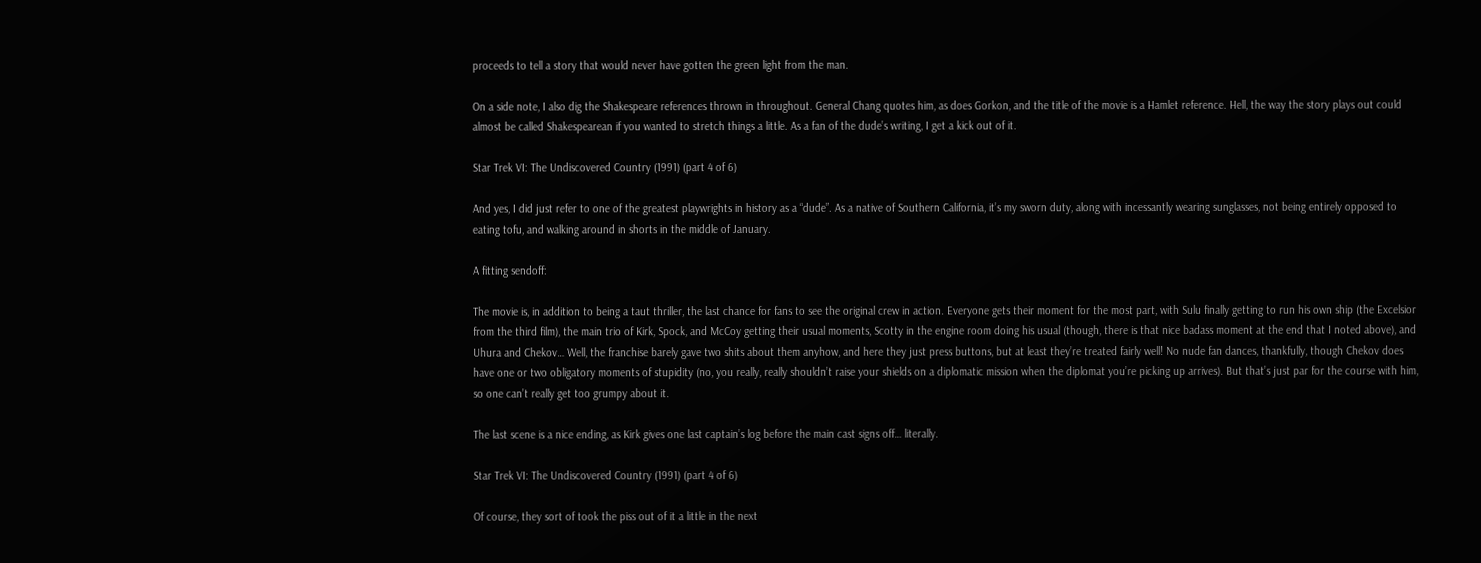proceeds to tell a story that would never have gotten the green light from the man.

On a side note, I also dig the Shakespeare references thrown in throughout. General Chang quotes him, as does Gorkon, and the title of the movie is a Hamlet reference. Hell, the way the story plays out could almost be called Shakespearean if you wanted to stretch things a little. As a fan of the dude’s writing, I get a kick out of it.

Star Trek VI: The Undiscovered Country (1991) (part 4 of 6)

And yes, I did just refer to one of the greatest playwrights in history as a “dude”. As a native of Southern California, it’s my sworn duty, along with incessantly wearing sunglasses, not being entirely opposed to eating tofu, and walking around in shorts in the middle of January.

A fitting sendoff:

The movie is, in addition to being a taut thriller, the last chance for fans to see the original crew in action. Everyone gets their moment for the most part, with Sulu finally getting to run his own ship (the Excelsior from the third film), the main trio of Kirk, Spock, and McCoy getting their usual moments, Scotty in the engine room doing his usual (though, there is that nice badass moment at the end that I noted above), and Uhura and Chekov… Well, the franchise barely gave two shits about them anyhow, and here they just press buttons, but at least they’re treated fairly well! No nude fan dances, thankfully, though Chekov does have one or two obligatory moments of stupidity (no, you really, really shouldn’t raise your shields on a diplomatic mission when the diplomat you’re picking up arrives). But that’s just par for the course with him, so one can’t really get too grumpy about it.

The last scene is a nice ending, as Kirk gives one last captain’s log before the main cast signs off… literally.

Star Trek VI: The Undiscovered Country (1991) (part 4 of 6)

Of course, they sort of took the piss out of it a little in the next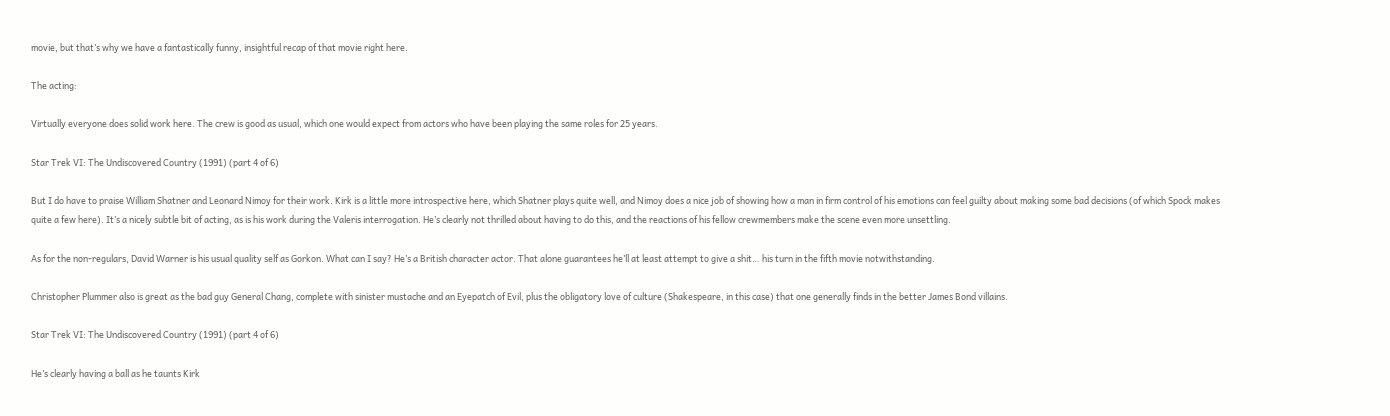movie, but that’s why we have a fantastically funny, insightful recap of that movie right here.

The acting:

Virtually everyone does solid work here. The crew is good as usual, which one would expect from actors who have been playing the same roles for 25 years.

Star Trek VI: The Undiscovered Country (1991) (part 4 of 6)

But I do have to praise William Shatner and Leonard Nimoy for their work. Kirk is a little more introspective here, which Shatner plays quite well, and Nimoy does a nice job of showing how a man in firm control of his emotions can feel guilty about making some bad decisions (of which Spock makes quite a few here). It’s a nicely subtle bit of acting, as is his work during the Valeris interrogation. He’s clearly not thrilled about having to do this, and the reactions of his fellow crewmembers make the scene even more unsettling.

As for the non-regulars, David Warner is his usual quality self as Gorkon. What can I say? He’s a British character actor. That alone guarantees he’ll at least attempt to give a shit… his turn in the fifth movie notwithstanding.

Christopher Plummer also is great as the bad guy General Chang, complete with sinister mustache and an Eyepatch of Evil, plus the obligatory love of culture (Shakespeare, in this case) that one generally finds in the better James Bond villains.

Star Trek VI: The Undiscovered Country (1991) (part 4 of 6)

He’s clearly having a ball as he taunts Kirk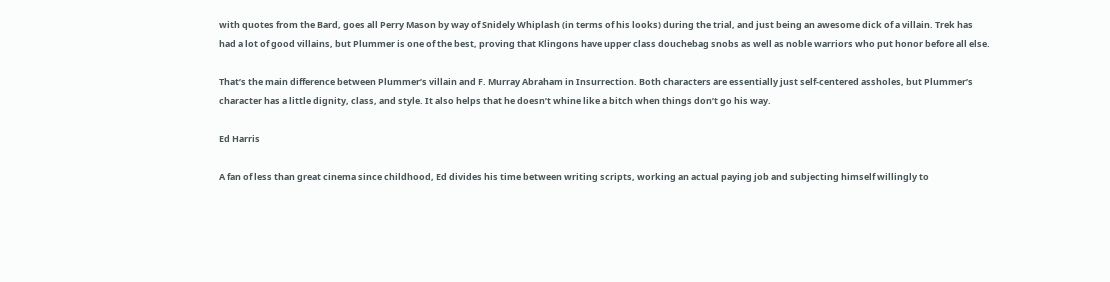with quotes from the Bard, goes all Perry Mason by way of Snidely Whiplash (in terms of his looks) during the trial, and just being an awesome dick of a villain. Trek has had a lot of good villains, but Plummer is one of the best, proving that Klingons have upper class douchebag snobs as well as noble warriors who put honor before all else.

That’s the main difference between Plummer’s villain and F. Murray Abraham in Insurrection. Both characters are essentially just self-centered assholes, but Plummer’s character has a little dignity, class, and style. It also helps that he doesn’t whine like a bitch when things don’t go his way.

Ed Harris

A fan of less than great cinema since childhood, Ed divides his time between writing scripts, working an actual paying job and subjecting himself willingly to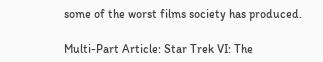some of the worst films society has produced.

Multi-Part Article: Star Trek VI: The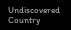Undiscovered Country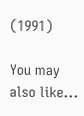(1991)

You may also like...